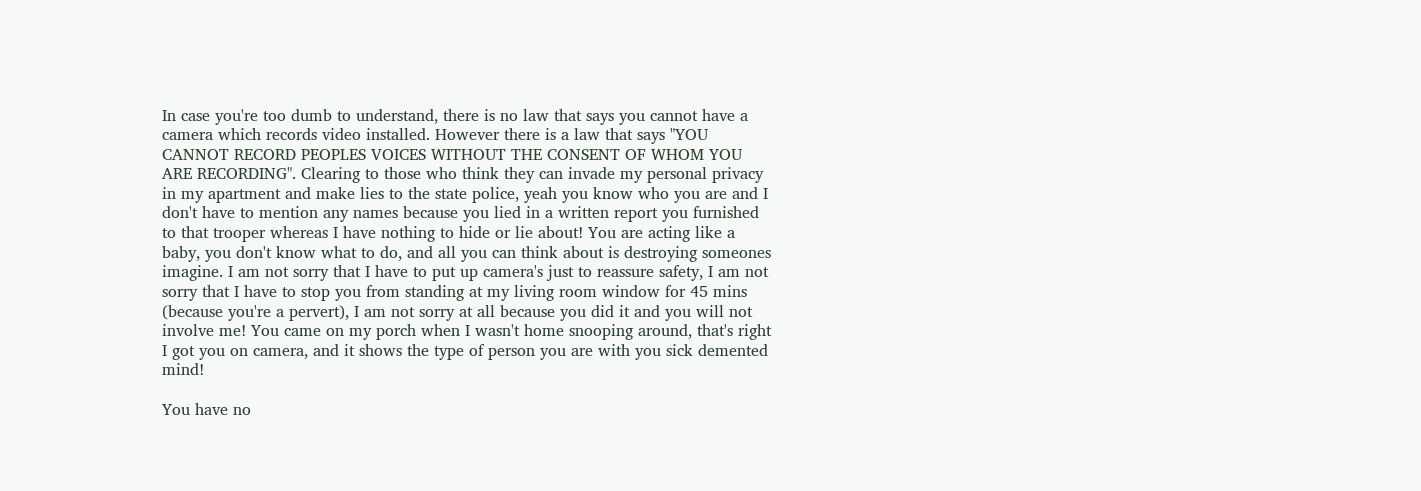In case you're too dumb to understand, there is no law that says you cannot have a camera which records video installed. However there is a law that says "YOU CANNOT RECORD PEOPLES VOICES WITHOUT THE CONSENT OF WHOM YOU ARE RECORDING". Clearing to those who think they can invade my personal privacy in my apartment and make lies to the state police, yeah you know who you are and I don't have to mention any names because you lied in a written report you furnished to that trooper whereas I have nothing to hide or lie about! You are acting like a baby, you don't know what to do, and all you can think about is destroying someones imagine. I am not sorry that I have to put up camera's just to reassure safety, I am not sorry that I have to stop you from standing at my living room window for 45 mins (because you're a pervert), I am not sorry at all because you did it and you will not involve me! You came on my porch when I wasn't home snooping around, that's right I got you on camera, and it shows the type of person you are with you sick demented mind!

You have no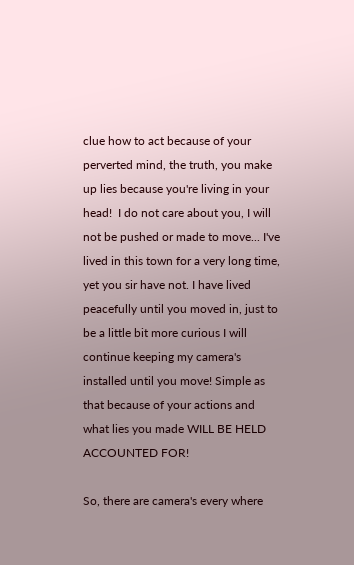clue how to act because of your perverted mind, the truth, you make up lies because you're living in your head!  I do not care about you, I will not be pushed or made to move... I've lived in this town for a very long time,  yet you sir have not. I have lived peacefully until you moved in, just to be a little bit more curious I will continue keeping my camera's installed until you move! Simple as that because of your actions and what lies you made WILL BE HELD ACCOUNTED FOR!

So, there are camera's every where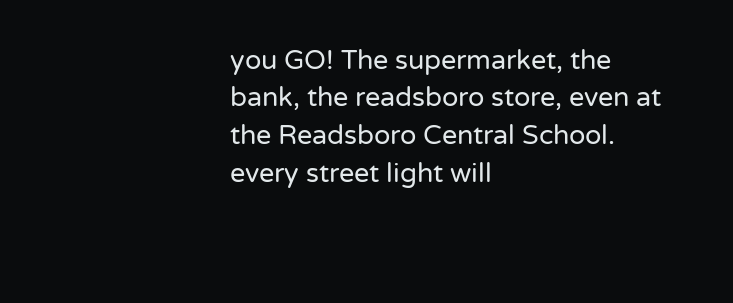you GO! The supermarket, the bank, the readsboro store, even at the Readsboro Central School. every street light will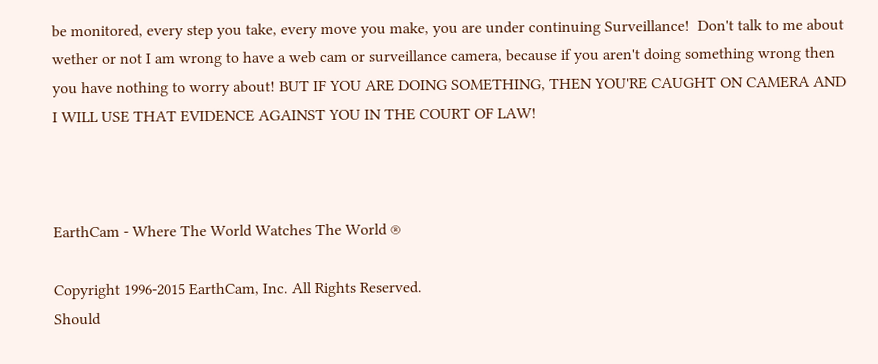be monitored, every step you take, every move you make, you are under continuing Surveillance!  Don't talk to me about wether or not I am wrong to have a web cam or surveillance camera, because if you aren't doing something wrong then you have nothing to worry about! BUT IF YOU ARE DOING SOMETHING, THEN YOU'RE CAUGHT ON CAMERA AND I WILL USE THAT EVIDENCE AGAINST YOU IN THE COURT OF LAW!



EarthCam - Where The World Watches The World ®

Copyright 1996-2015 EarthCam, Inc. All Rights Reserved.
Should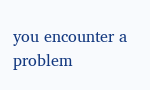you encounter a problem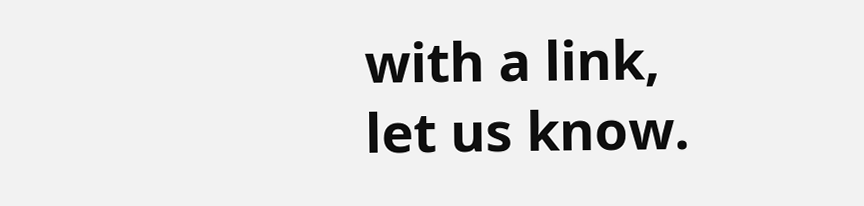with a link, let us know.